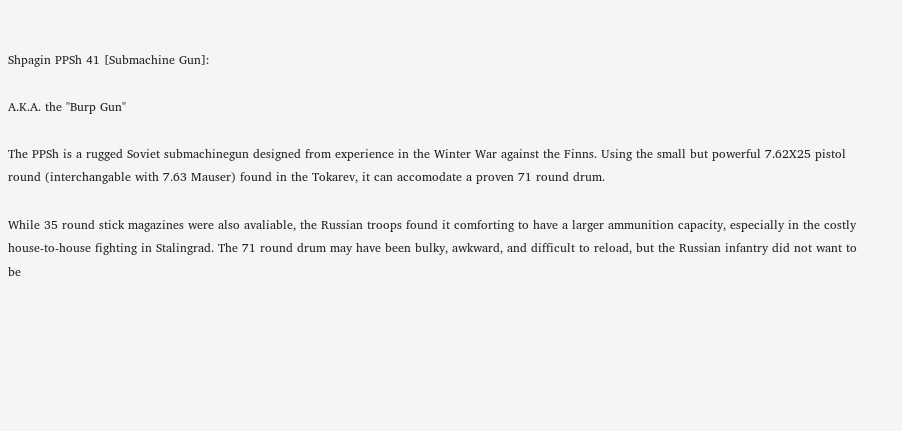Shpagin PPSh 41 [Submachine Gun]:

A.K.A. the "Burp Gun"

The PPSh is a rugged Soviet submachinegun designed from experience in the Winter War against the Finns. Using the small but powerful 7.62X25 pistol round (interchangable with 7.63 Mauser) found in the Tokarev, it can accomodate a proven 71 round drum.

While 35 round stick magazines were also avaliable, the Russian troops found it comforting to have a larger ammunition capacity, especially in the costly house-to-house fighting in Stalingrad. The 71 round drum may have been bulky, awkward, and difficult to reload, but the Russian infantry did not want to be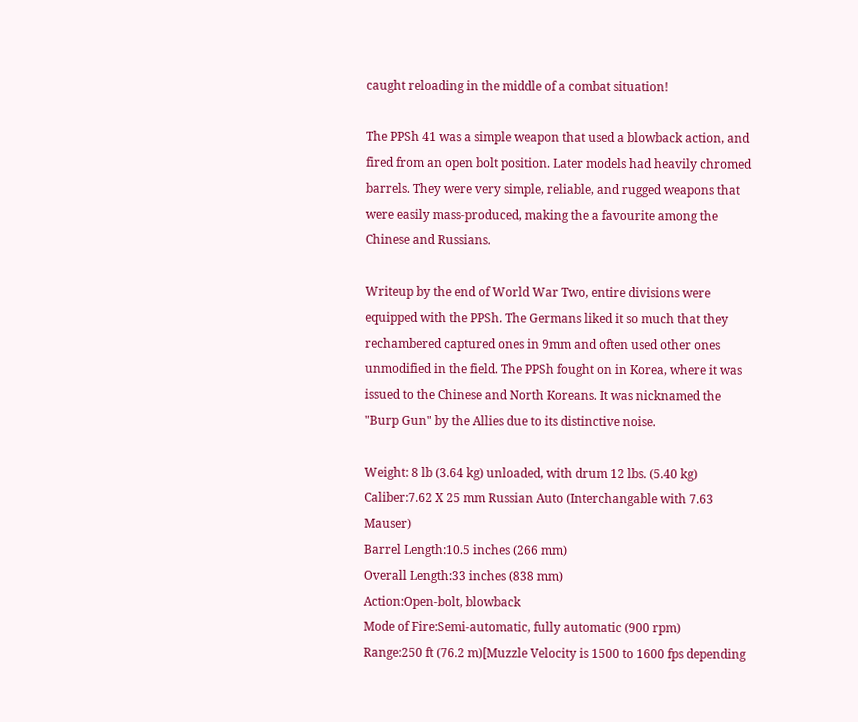caught reloading in the middle of a combat situation!

The PPSh 41 was a simple weapon that used a blowback action, and fired from an open bolt position. Later models had heavily chromed barrels. They were very simple, reliable, and rugged weapons that were easily mass-produced, making the a favourite among the Chinese and Russians.

Writeup by the end of World War Two, entire divisions were equipped with the PPSh. The Germans liked it so much that they rechambered captured ones in 9mm and often used other ones unmodified in the field. The PPSh fought on in Korea, where it was issued to the Chinese and North Koreans. It was nicknamed the "Burp Gun" by the Allies due to its distinctive noise.

Weight: 8 lb (3.64 kg) unloaded, with drum 12 lbs. (5.40 kg)
Caliber:7.62 X 25 mm Russian Auto (Interchangable with 7.63 Mauser)
Barrel Length:10.5 inches (266 mm)
Overall Length:33 inches (838 mm)
Action:Open-bolt, blowback
Mode of Fire:Semi-automatic, fully automatic (900 rpm)
Range:250 ft (76.2 m)[Muzzle Velocity is 1500 to 1600 fps depending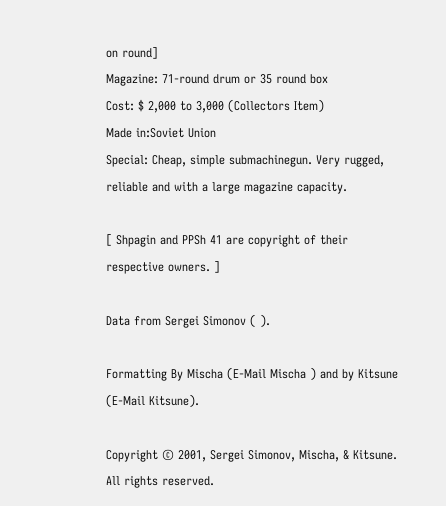on round]
Magazine: 71-round drum or 35 round box
Cost: $ 2,000 to 3,000 (Collectors Item)
Made in:Soviet Union
Special: Cheap, simple submachinegun. Very rugged, reliable and with a large magazine capacity.

[ Shpagin and PPSh 41 are copyright of their respective owners. ]

Data from Sergei Simonov ( ).

Formatting By Mischa (E-Mail Mischa ) and by Kitsune (E-Mail Kitsune).

Copyright © 2001, Sergei Simonov, Mischa, & Kitsune. All rights reserved.